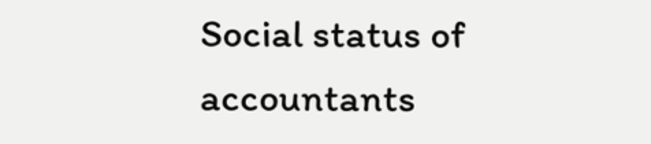Social status of accountants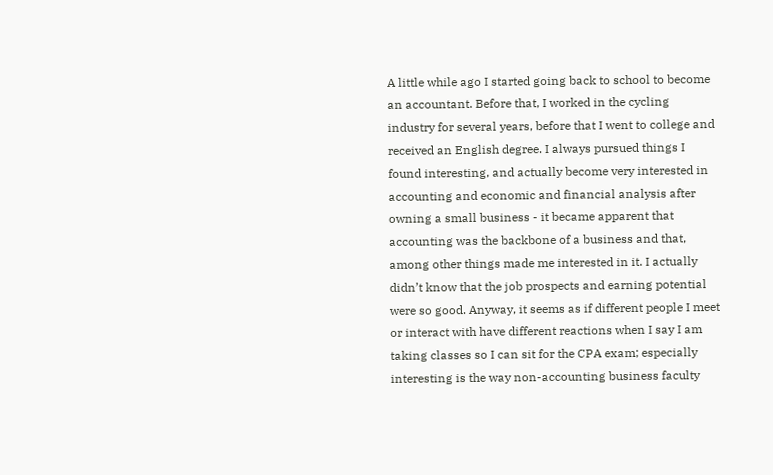A little while ago I started going back to school to become an accountant. Before that, I worked in the cycling industry for several years, before that I went to college and received an English degree. I always pursued things I found interesting, and actually become very interested in accounting and economic and financial analysis after owning a small business - it became apparent that accounting was the backbone of a business and that, among other things made me interested in it. I actually didn’t know that the job prospects and earning potential were so good. Anyway, it seems as if different people I meet or interact with have different reactions when I say I am taking classes so I can sit for the CPA exam; especially interesting is the way non-accounting business faculty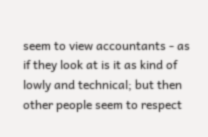seem to view accountants - as if they look at is it as kind of lowly and technical; but then other people seem to respect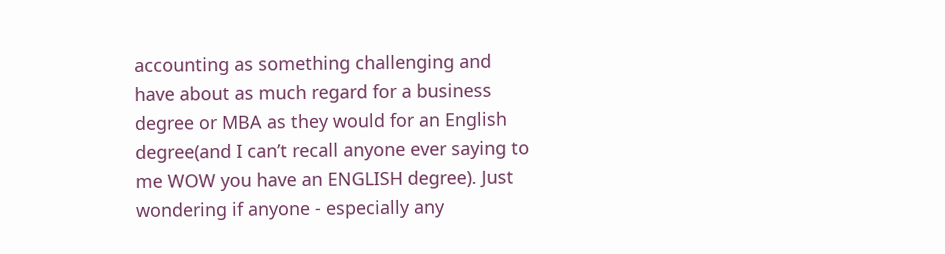accounting as something challenging and have about as much regard for a business degree or MBA as they would for an English degree(and I can’t recall anyone ever saying to me WOW you have an ENGLISH degree). Just wondering if anyone - especially any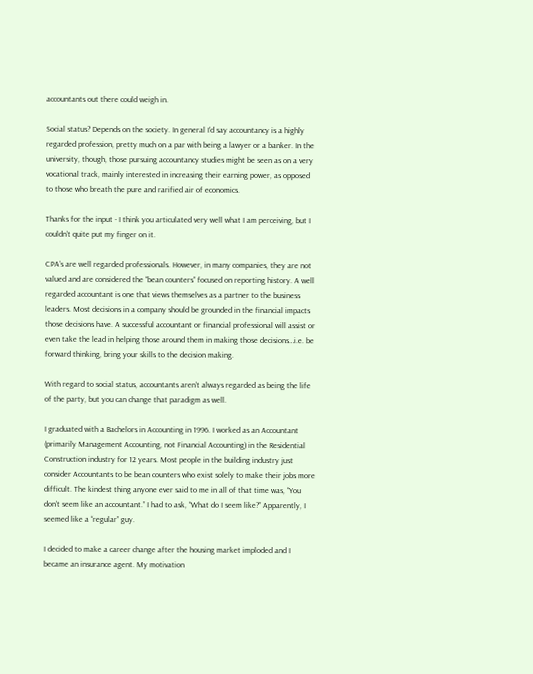accountants out there could weigh in.

Social status? Depends on the society. In general I’d say accountancy is a highly regarded profession, pretty much on a par with being a lawyer or a banker. In the university, though, those pursuing accountancy studies might be seen as on a very vocational track, mainly interested in increasing their earning power, as opposed to those who breath the pure and rarified air of economics.

Thanks for the input - I think you articulated very well what I am perceiving, but I couldn’t quite put my finger on it.

CPA’s are well regarded professionals. However, in many companies, they are not valued and are considered the “bean counters” focused on reporting history. A well regarded accountant is one that views themselves as a partner to the business leaders. Most decisions in a company should be grounded in the financial impacts those decisions have. A successful accountant or financial professional will assist or even take the lead in helping those around them in making those decisions…i.e. be forward thinking, bring your skills to the decision making.

With regard to social status, accountants aren’t always regarded as being the life of the party, but you can change that paradigm as well.

I graduated with a Bachelors in Accounting in 1996. I worked as an Accountant (primarily Management Accounting, not Financial Accounting) in the Residential Construction industry for 12 years. Most people in the building industry just consider Accountants to be bean counters who exist solely to make their jobs more difficult. The kindest thing anyone ever said to me in all of that time was, “You don’t seem like an accountant.” I had to ask, “What do I seem like?” Apparently, I seemed like a “regular” guy.

I decided to make a career change after the housing market imploded and I became an insurance agent. My motivation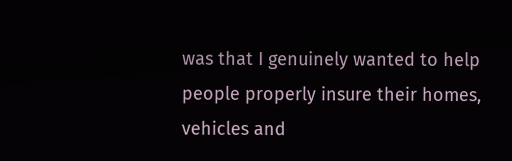was that I genuinely wanted to help people properly insure their homes, vehicles and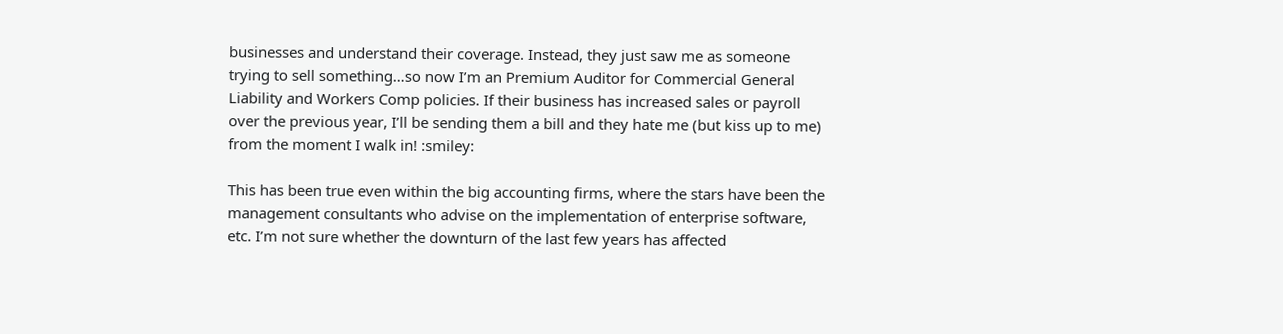businesses and understand their coverage. Instead, they just saw me as someone trying to sell something…so now I’m an Premium Auditor for Commercial General Liability and Workers Comp policies. If their business has increased sales or payroll over the previous year, I’ll be sending them a bill and they hate me (but kiss up to me) from the moment I walk in! :smiley:

This has been true even within the big accounting firms, where the stars have been the management consultants who advise on the implementation of enterprise software, etc. I’m not sure whether the downturn of the last few years has affected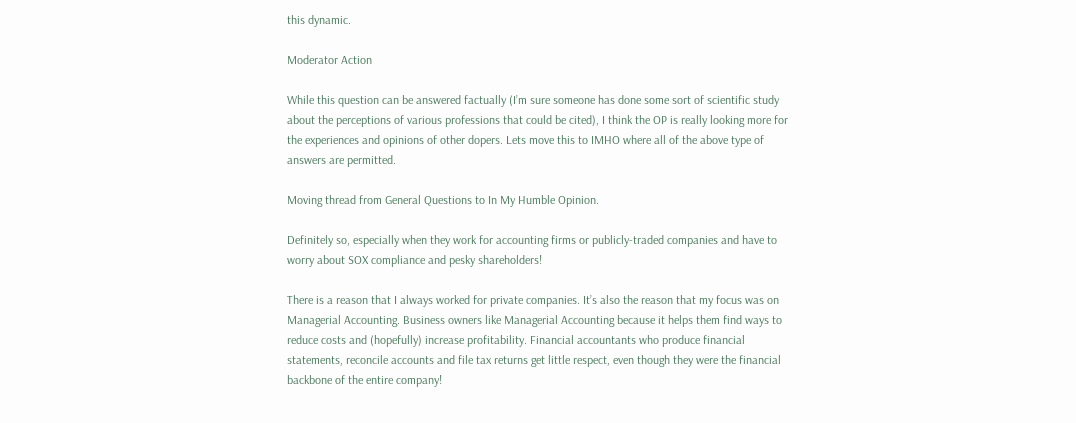this dynamic.

Moderator Action

While this question can be answered factually (I’m sure someone has done some sort of scientific study about the perceptions of various professions that could be cited), I think the OP is really looking more for the experiences and opinions of other dopers. Lets move this to IMHO where all of the above type of answers are permitted.

Moving thread from General Questions to In My Humble Opinion.

Definitely so, especially when they work for accounting firms or publicly-traded companies and have to worry about SOX compliance and pesky shareholders!

There is a reason that I always worked for private companies. It’s also the reason that my focus was on Managerial Accounting. Business owners like Managerial Accounting because it helps them find ways to reduce costs and (hopefully) increase profitability. Financial accountants who produce financial statements, reconcile accounts and file tax returns get little respect, even though they were the financial backbone of the entire company!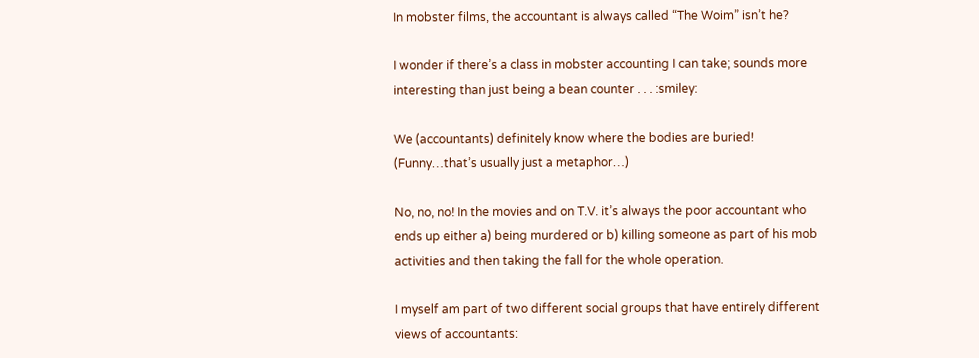In mobster films, the accountant is always called “The Woim” isn’t he?

I wonder if there’s a class in mobster accounting I can take; sounds more interesting than just being a bean counter . . . :smiley:

We (accountants) definitely know where the bodies are buried! (Funny…that’s usually just a metaphor…)

No, no, no! In the movies and on T.V. it’s always the poor accountant who ends up either a) being murdered or b) killing someone as part of his mob activities and then taking the fall for the whole operation.

I myself am part of two different social groups that have entirely different views of accountants: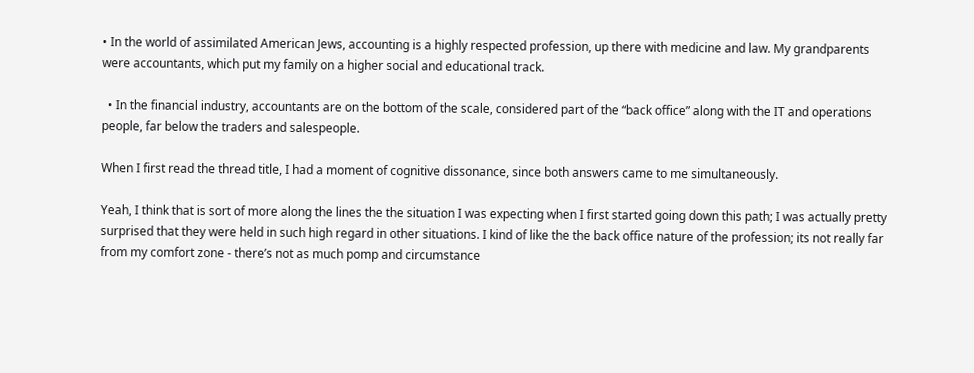• In the world of assimilated American Jews, accounting is a highly respected profession, up there with medicine and law. My grandparents were accountants, which put my family on a higher social and educational track.

  • In the financial industry, accountants are on the bottom of the scale, considered part of the “back office” along with the IT and operations people, far below the traders and salespeople.

When I first read the thread title, I had a moment of cognitive dissonance, since both answers came to me simultaneously.

Yeah, I think that is sort of more along the lines the the situation I was expecting when I first started going down this path; I was actually pretty surprised that they were held in such high regard in other situations. I kind of like the the back office nature of the profession; its not really far from my comfort zone - there’s not as much pomp and circumstance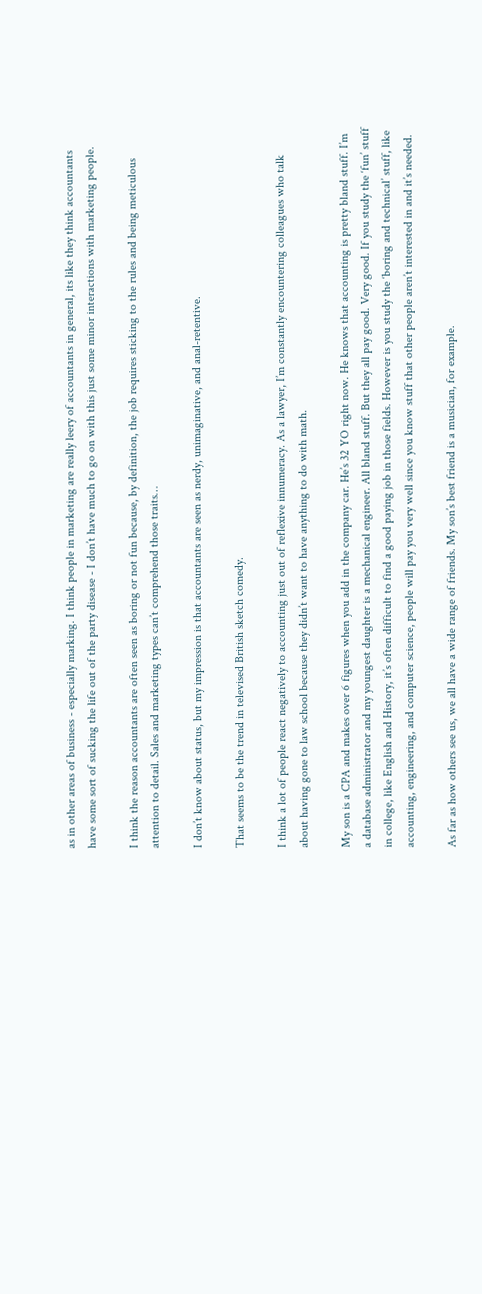as in other areas of business - especially marking. I think people in marketing are really leery of accountants in general, its like they think accountants have some sort of sucking the life out of the party disease - I don’t have much to go on with this just some minor interactions with marketing people.

I think the reason accountants are often seen as boring or not fun because, by definition, the job requires sticking to the rules and being meticulous attention to detail. Sales and marketing types can’t comprehend those traits…

I don’t know about status, but my impression is that accountants are seen as nerdy, unimaginative, and anal-retentive.

That seems to be the trend in televised British sketch comedy.

I think a lot of people react negatively to accounting just out of reflexive innumeracy. As a lawyer, I’m constantly encountering colleagues who talk about having gone to law school because they didn’t want to have anything to do with math.

My son is a CPA and makes over 6 figures when you add in the company car. He’s 32 YO right now. He knows that accounting is pretty bland stuff. I’m a database administrator and my youngest daughter is a mechanical engineer. All bland stuff. But they all pay good. Very good. If you study the ‘fun’ stuff in college, like English and History, it’s often difficult to find a good paying job in those fields. However is you study the ‘boring and technical’ stuff, like accounting, engineering, and computer science, people will pay you very well since you know stuff that other people aren’t interested in and it’s needed.

As far as how others see us, we all have a wide range of friends. My son’s best friend is a musician, for example.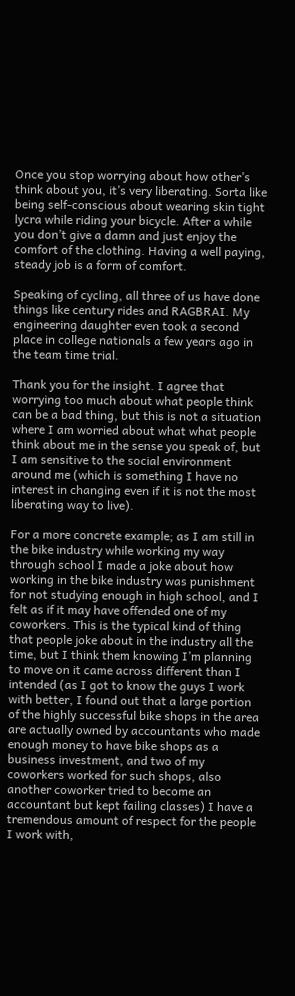Once you stop worrying about how other’s think about you, it’s very liberating. Sorta like being self-conscious about wearing skin tight lycra while riding your bicycle. After a while you don’t give a damn and just enjoy the comfort of the clothing. Having a well paying, steady job is a form of comfort.

Speaking of cycling, all three of us have done things like century rides and RAGBRAI. My engineering daughter even took a second place in college nationals a few years ago in the team time trial.

Thank you for the insight. I agree that worrying too much about what people think can be a bad thing, but this is not a situation where I am worried about what what people think about me in the sense you speak of, but I am sensitive to the social environment around me (which is something I have no interest in changing even if it is not the most liberating way to live).

For a more concrete example; as I am still in the bike industry while working my way through school I made a joke about how working in the bike industry was punishment for not studying enough in high school, and I felt as if it may have offended one of my coworkers. This is the typical kind of thing that people joke about in the industry all the time, but I think them knowing I’m planning to move on it came across different than I intended (as I got to know the guys I work with better, I found out that a large portion of the highly successful bike shops in the area are actually owned by accountants who made enough money to have bike shops as a business investment, and two of my coworkers worked for such shops, also another coworker tried to become an accountant but kept failing classes) I have a tremendous amount of respect for the people I work with,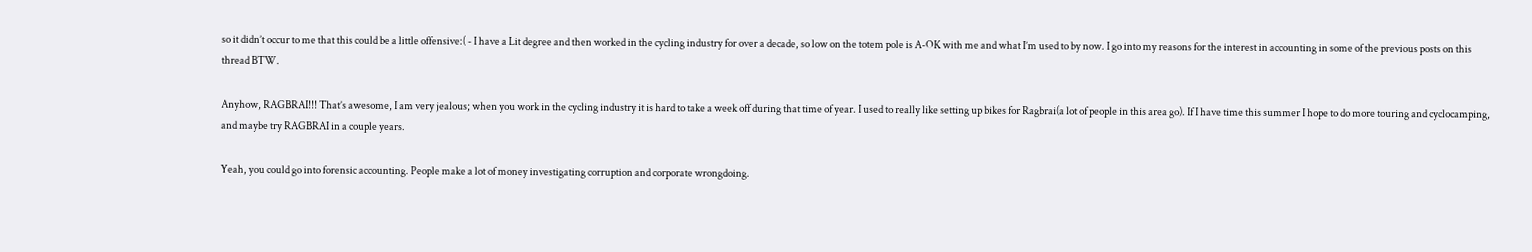so it didn’t occur to me that this could be a little offensive:( - I have a Lit degree and then worked in the cycling industry for over a decade, so low on the totem pole is A-OK with me and what I’m used to by now. I go into my reasons for the interest in accounting in some of the previous posts on this thread BTW.

Anyhow, RAGBRAI!!! That’s awesome, I am very jealous; when you work in the cycling industry it is hard to take a week off during that time of year. I used to really like setting up bikes for Ragbrai(a lot of people in this area go). If I have time this summer I hope to do more touring and cyclocamping, and maybe try RAGBRAI in a couple years.

Yeah, you could go into forensic accounting. People make a lot of money investigating corruption and corporate wrongdoing.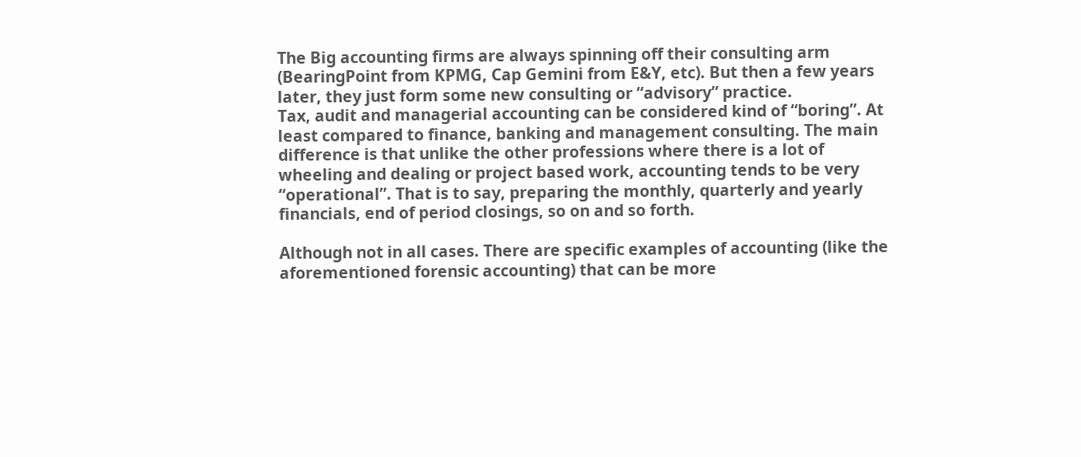The Big accounting firms are always spinning off their consulting arm (BearingPoint from KPMG, Cap Gemini from E&Y, etc). But then a few years later, they just form some new consulting or “advisory” practice.
Tax, audit and managerial accounting can be considered kind of “boring”. At least compared to finance, banking and management consulting. The main difference is that unlike the other professions where there is a lot of wheeling and dealing or project based work, accounting tends to be very “operational”. That is to say, preparing the monthly, quarterly and yearly financials, end of period closings, so on and so forth.

Although not in all cases. There are specific examples of accounting (like the aforementioned forensic accounting) that can be more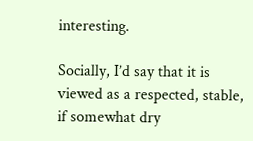interesting.

Socially, I’d say that it is viewed as a respected, stable, if somewhat dry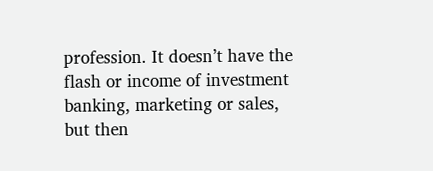profession. It doesn’t have the flash or income of investment banking, marketing or sales, but then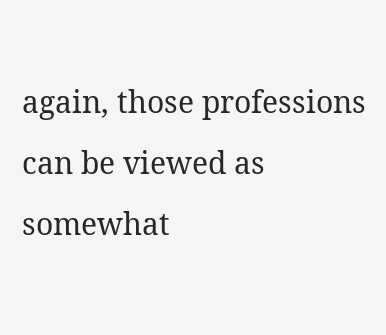again, those professions can be viewed as somewhat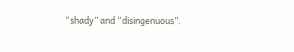“shady” and “disingenuous”.